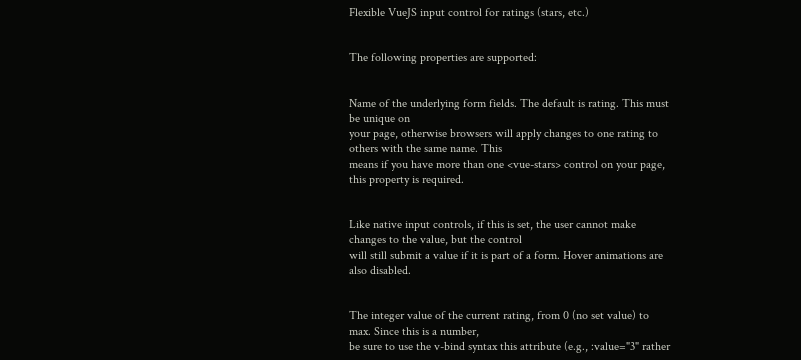Flexible VueJS input control for ratings (stars, etc.)


The following properties are supported:


Name of the underlying form fields. The default is rating. This must be unique on
your page, otherwise browsers will apply changes to one rating to others with the same name. This
means if you have more than one <vue-stars> control on your page, this property is required.


Like native input controls, if this is set, the user cannot make changes to the value, but the control
will still submit a value if it is part of a form. Hover animations are also disabled.


The integer value of the current rating, from 0 (no set value) to max. Since this is a number,
be sure to use the v-bind syntax this attribute (e.g., :value="3" rather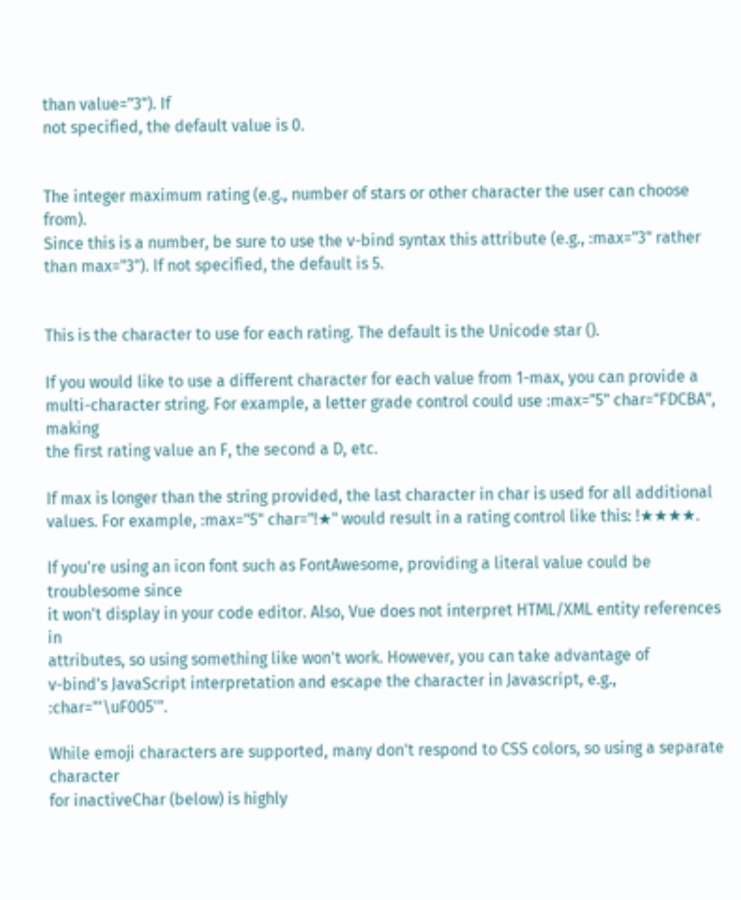than value="3"). If
not specified, the default value is 0.


The integer maximum rating (e.g., number of stars or other character the user can choose from).
Since this is a number, be sure to use the v-bind syntax this attribute (e.g., :max="3" rather
than max="3"). If not specified, the default is 5.


This is the character to use for each rating. The default is the Unicode star ().

If you would like to use a different character for each value from 1-max, you can provide a
multi-character string. For example, a letter grade control could use :max="5" char="FDCBA", making
the first rating value an F, the second a D, etc.

If max is longer than the string provided, the last character in char is used for all additional
values. For example, :max="5" char="!★" would result in a rating control like this: !★★★★.

If you're using an icon font such as FontAwesome, providing a literal value could be troublesome since
it won't display in your code editor. Also, Vue does not interpret HTML/XML entity references in
attributes, so using something like won't work. However, you can take advantage of
v-bind's JavaScript interpretation and escape the character in Javascript, e.g., :char="'\uF005'".

While emoji characters are supported, many don't respond to CSS colors, so using a separate character
for inactiveChar (below) is highly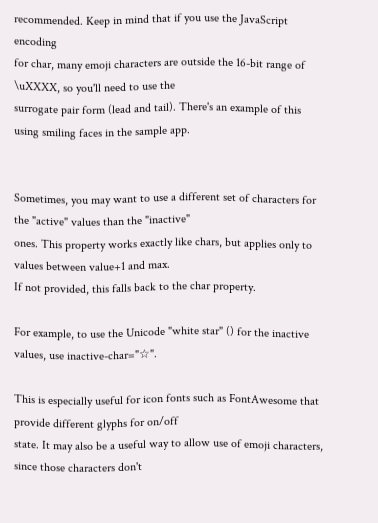recommended. Keep in mind that if you use the JavaScript encoding
for char, many emoji characters are outside the 16-bit range of \uXXXX, so you'll need to use the
surrogate pair form (lead and tail). There's an example of this using smiling faces in the sample app.


Sometimes, you may want to use a different set of characters for the "active" values than the "inactive"
ones. This property works exactly like chars, but applies only to values between value+1 and max.
If not provided, this falls back to the char property.

For example, to use the Unicode "white star" () for the inactive values, use inactive-char="☆".

This is especially useful for icon fonts such as FontAwesome that provide different glyphs for on/off
state. It may also be a useful way to allow use of emoji characters, since those characters don't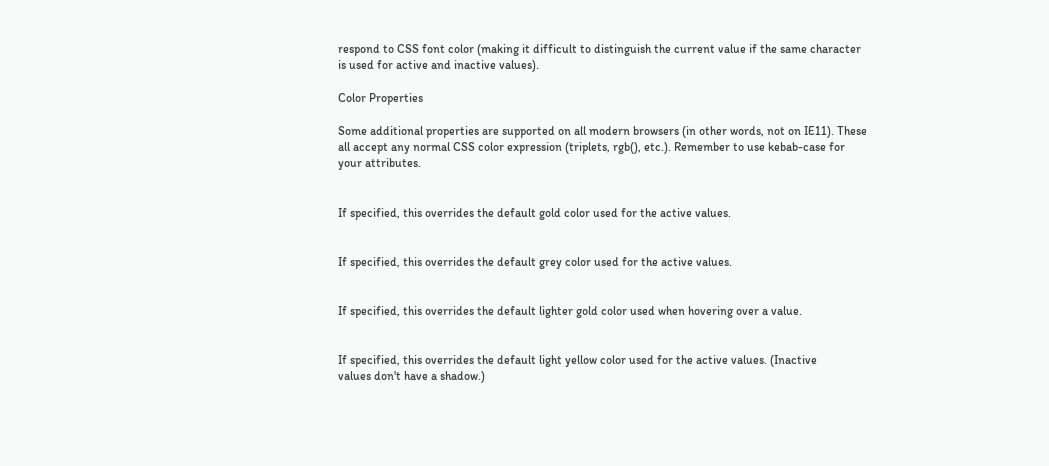respond to CSS font color (making it difficult to distinguish the current value if the same character
is used for active and inactive values).

Color Properties

Some additional properties are supported on all modern browsers (in other words, not on IE11). These
all accept any normal CSS color expression (triplets, rgb(), etc.). Remember to use kebab-case for
your attributes.


If specified, this overrides the default gold color used for the active values.


If specified, this overrides the default grey color used for the active values.


If specified, this overrides the default lighter gold color used when hovering over a value.


If specified, this overrides the default light yellow color used for the active values. (Inactive
values don't have a shadow.)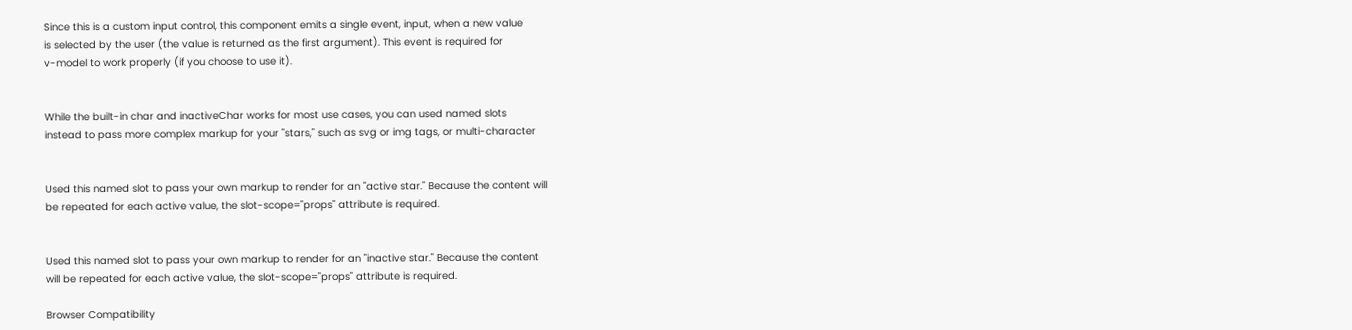Since this is a custom input control, this component emits a single event, input, when a new value
is selected by the user (the value is returned as the first argument). This event is required for
v-model to work properly (if you choose to use it).


While the built-in char and inactiveChar works for most use cases, you can used named slots
instead to pass more complex markup for your "stars," such as svg or img tags, or multi-character


Used this named slot to pass your own markup to render for an "active star." Because the content will
be repeated for each active value, the slot-scope="props" attribute is required.


Used this named slot to pass your own markup to render for an "inactive star." Because the content
will be repeated for each active value, the slot-scope="props" attribute is required.

Browser Compatibility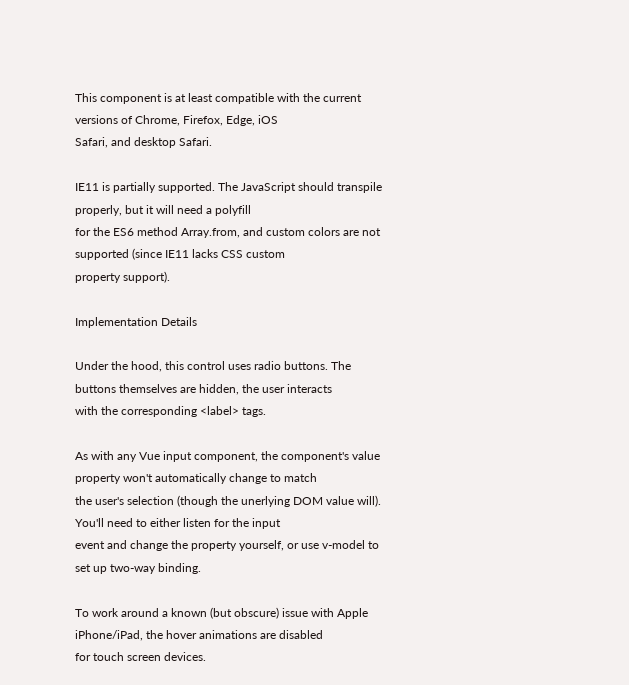This component is at least compatible with the current versions of Chrome, Firefox, Edge, iOS
Safari, and desktop Safari.

IE11 is partially supported. The JavaScript should transpile properly, but it will need a polyfill
for the ES6 method Array.from, and custom colors are not supported (since IE11 lacks CSS custom
property support).

Implementation Details

Under the hood, this control uses radio buttons. The buttons themselves are hidden, the user interacts
with the corresponding <label> tags.

As with any Vue input component, the component's value property won't automatically change to match
the user's selection (though the unerlying DOM value will). You'll need to either listen for the input
event and change the property yourself, or use v-model to set up two-way binding.

To work around a known (but obscure) issue with Apple iPhone/iPad, the hover animations are disabled
for touch screen devices.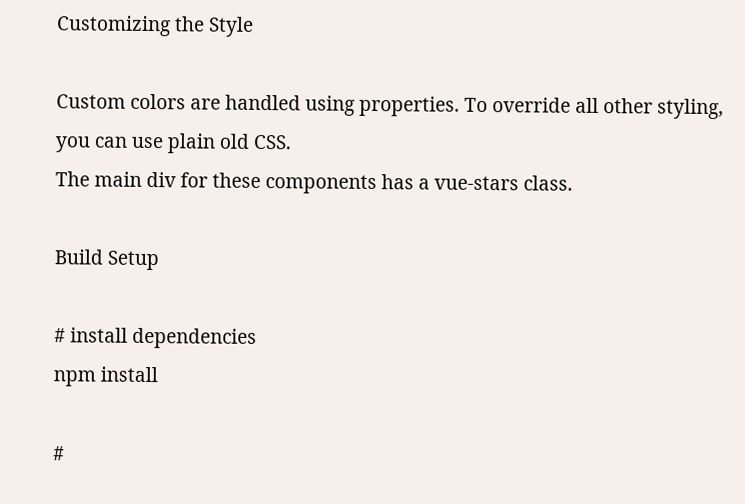Customizing the Style

Custom colors are handled using properties. To override all other styling, you can use plain old CSS.
The main div for these components has a vue-stars class.

Build Setup

# install dependencies
npm install

#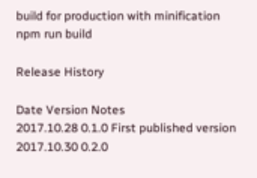build for production with minification
npm run build

Release History

Date Version Notes
2017.10.28 0.1.0 First published version
2017.10.30 0.2.0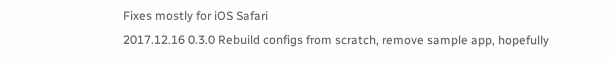Fixes mostly for iOS Safari
2017.12.16 0.3.0 Rebuild configs from scratch, remove sample app, hopefully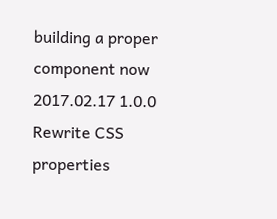building a proper component now
2017.02.17 1.0.0 Rewrite CSS properties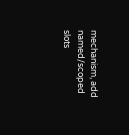mechanism, add named/scoped slots